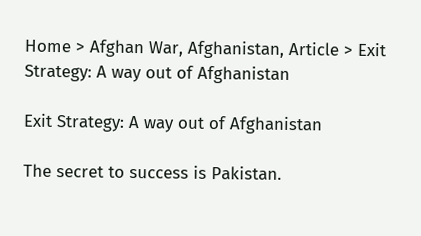Home > Afghan War, Afghanistan, Article > Exit Strategy: A way out of Afghanistan

Exit Strategy: A way out of Afghanistan

The secret to success is Pakistan.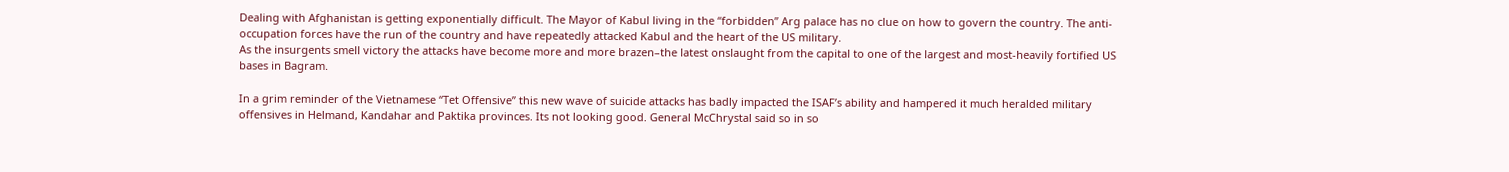Dealing with Afghanistan is getting exponentially difficult. The Mayor of Kabul living in the “forbidden” Arg palace has no clue on how to govern the country. The anti-occupation forces have the run of the country and have repeatedly attacked Kabul and the heart of the US military.
As the insurgents smell victory the attacks have become more and more brazen–the latest onslaught from the capital to one of the largest and most-heavily fortified US bases in Bagram.

In a grim reminder of the Vietnamese “Tet Offensive” this new wave of suicide attacks has badly impacted the ISAF’s ability and hampered it much heralded military offensives in Helmand, Kandahar and Paktika provinces. Its not looking good. General McChrystal said so in so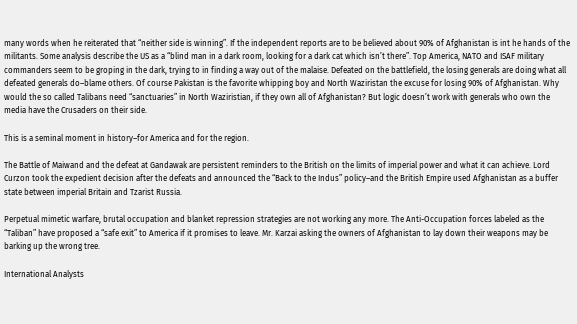many words when he reiterated that “neither side is winning”. If the independent reports are to be believed about 90% of Afghanistan is int he hands of the militants. Some analysis describe the US as a “blind man in a dark room, looking for a dark cat which isn’t there”. Top America, NATO and ISAF military commanders seem to be groping in the dark, trying to in finding a way out of the malaise. Defeated on the battlefield, the losing generals are doing what all defeated generals do–blame others. Of course Pakistan is the favorite whipping boy and North Waziristan the excuse for losing 90% of Afghanistan. Why would the so called Talibans need “sanctuaries” in North Waziristian, if they own all of Afghanistan? But logic doesn’t work with generals who own the media have the Crusaders on their side.

This is a seminal moment in history–for America and for the region.

The Battle of Maiwand and the defeat at Gandawak are persistent reminders to the British on the limits of imperial power and what it can achieve. Lord Curzon took the expedient decision after the defeats and announced the “Back to the Indus” policy–and the British Empire used Afghanistan as a buffer state between imperial Britain and Tzarist Russia.

Perpetual mimetic warfare, brutal occupation and blanket repression strategies are not working any more. The Anti-Occupation forces labeled as the “Taliban” have proposed a “safe exit” to America if it promises to leave. Mr. Karzai asking the owners of Afghanistan to lay down their weapons may be barking up the wrong tree.

International Analysts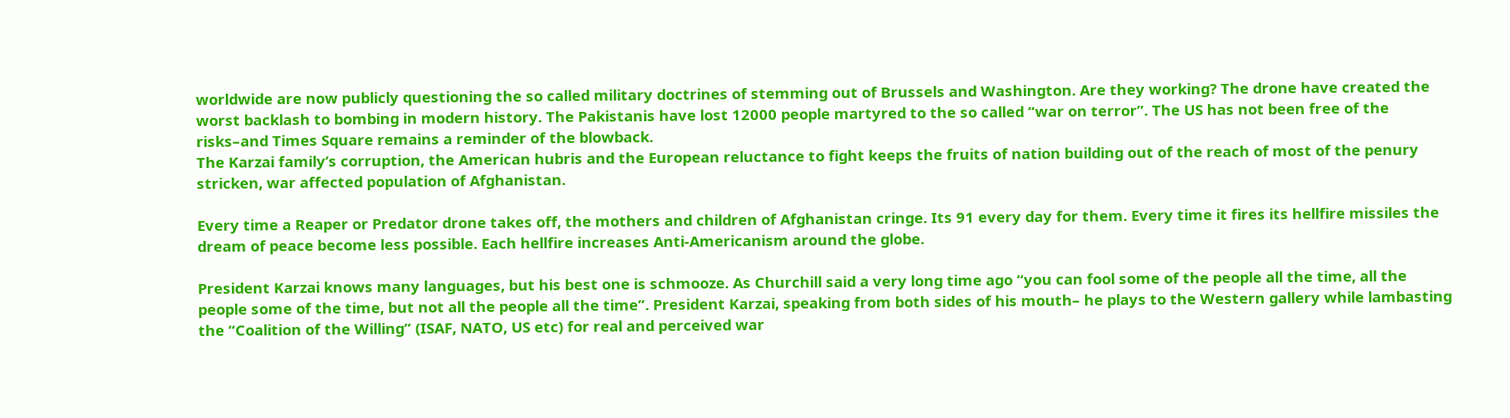worldwide are now publicly questioning the so called military doctrines of stemming out of Brussels and Washington. Are they working? The drone have created the worst backlash to bombing in modern history. The Pakistanis have lost 12000 people martyred to the so called “war on terror”. The US has not been free of the risks–and Times Square remains a reminder of the blowback.
The Karzai family’s corruption, the American hubris and the European reluctance to fight keeps the fruits of nation building out of the reach of most of the penury stricken, war affected population of Afghanistan.

Every time a Reaper or Predator drone takes off, the mothers and children of Afghanistan cringe. Its 91 every day for them. Every time it fires its hellfire missiles the dream of peace become less possible. Each hellfire increases Anti-Americanism around the globe.

President Karzai knows many languages, but his best one is schmooze. As Churchill said a very long time ago “you can fool some of the people all the time, all the people some of the time, but not all the people all the time”. President Karzai, speaking from both sides of his mouth– he plays to the Western gallery while lambasting the “Coalition of the Willing” (ISAF, NATO, US etc) for real and perceived war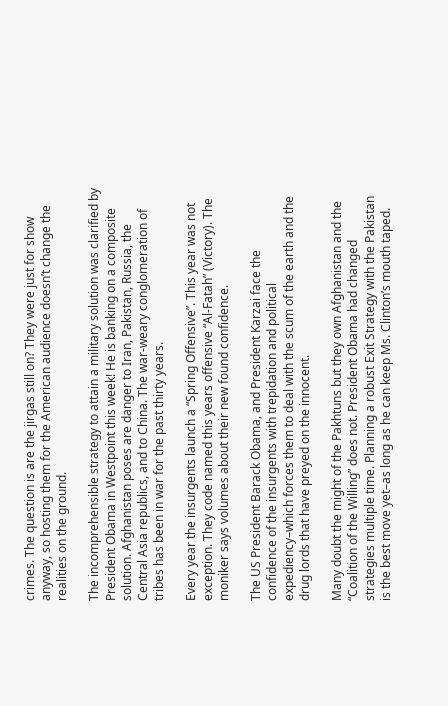crimes. The question is are the jirgas still on? They were just for show anyway, so hosting them for the American audience doesn’t change the realities on the ground.

The incomprehensible strategy to attain a military solution was clarified by President Obama in Westpoint this week! He is banking on a composite solution. Afghanistan poses are danger to Iran, Pakistan, Russia, the Central Asia republics, and to China. The war-weary conglomeration of tribes has been in war for the past thirty years.

Every year the insurgents launch a “Spring Offensive”. This year was not exception. They code named this years offensive “Al-Fatah” (Victory). The moniker says volumes about their new found confidence.

The US President Barack Obama, and President Karzai face the confidence of the insurgents with trepidation and political expediency–which forces them to deal with the scum of the earth and the drug lords that have preyed on the innocent.

Many doubt the might of the Pakhtuns but they own Afghanistan and the “Coalition of the Willing” does not. President Obama had changed strategies multiple time. Planning a robust Exit Strategy with the Pakistan is the best move yet–as long as he can keep Ms. Clinton’s mouth taped.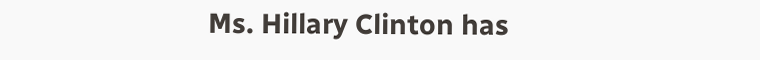Ms. Hillary Clinton has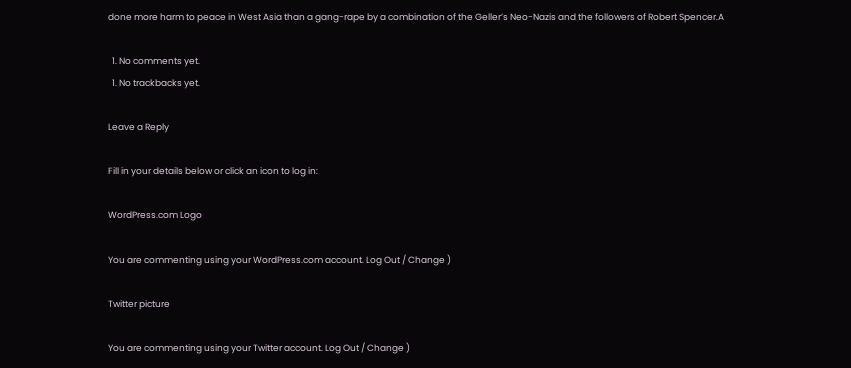done more harm to peace in West Asia than a gang-rape by a combination of the Geller’s Neo-Nazis and the followers of Robert Spencer.A

  1. No comments yet.
  1. No trackbacks yet.

Leave a Reply

Fill in your details below or click an icon to log in:

WordPress.com Logo

You are commenting using your WordPress.com account. Log Out / Change )

Twitter picture

You are commenting using your Twitter account. Log Out / Change )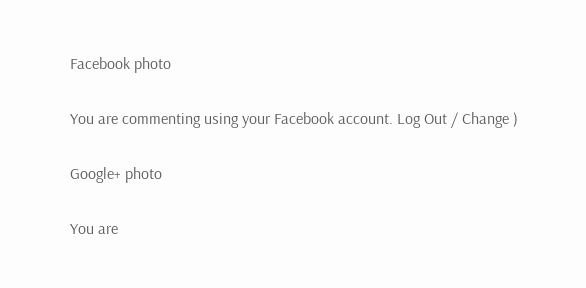Facebook photo

You are commenting using your Facebook account. Log Out / Change )

Google+ photo

You are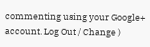commenting using your Google+ account. Log Out / Change )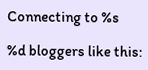Connecting to %s

%d bloggers like this: